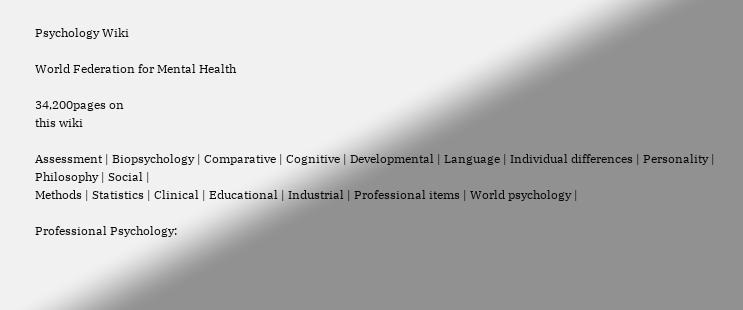Psychology Wiki

World Federation for Mental Health

34,200pages on
this wiki

Assessment | Biopsychology | Comparative | Cognitive | Developmental | Language | Individual differences | Personality | Philosophy | Social |
Methods | Statistics | Clinical | Educational | Industrial | Professional items | World psychology |

Professional Psychology: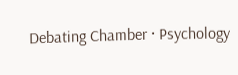Debating Chamber · Psychology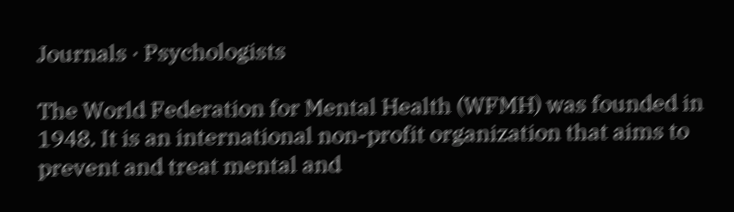Journals · Psychologists

The World Federation for Mental Health (WFMH) was founded in 1948. It is an international non-profit organization that aims to prevent and treat mental and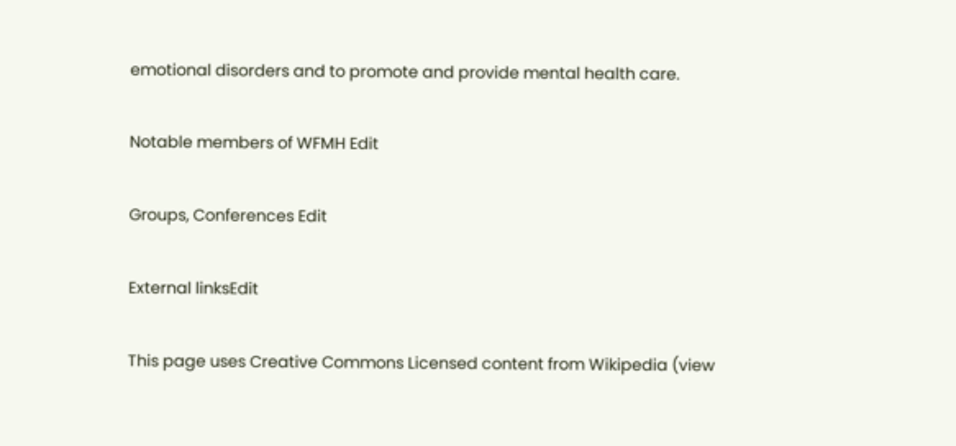emotional disorders and to promote and provide mental health care.

Notable members of WFMH Edit

Groups, Conferences Edit

External linksEdit

This page uses Creative Commons Licensed content from Wikipedia (view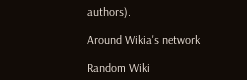authors).

Around Wikia's network

Random Wiki